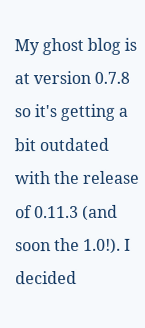My ghost blog is at version 0.7.8 so it's getting a bit outdated with the release of 0.11.3 (and soon the 1.0!). I decided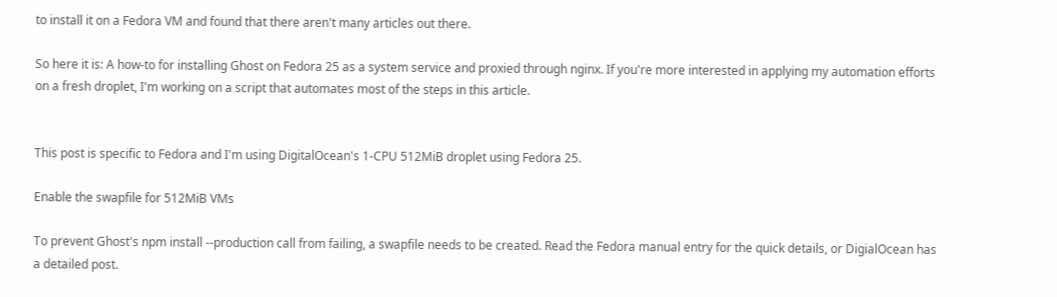to install it on a Fedora VM and found that there aren't many articles out there.

So here it is: A how-to for installing Ghost on Fedora 25 as a system service and proxied through nginx. If you're more interested in applying my automation efforts on a fresh droplet, I'm working on a script that automates most of the steps in this article.


This post is specific to Fedora and I'm using DigitalOcean's 1-CPU 512MiB droplet using Fedora 25.

Enable the swapfile for 512MiB VMs

To prevent Ghost's npm install --production call from failing, a swapfile needs to be created. Read the Fedora manual entry for the quick details, or DigialOcean has a detailed post.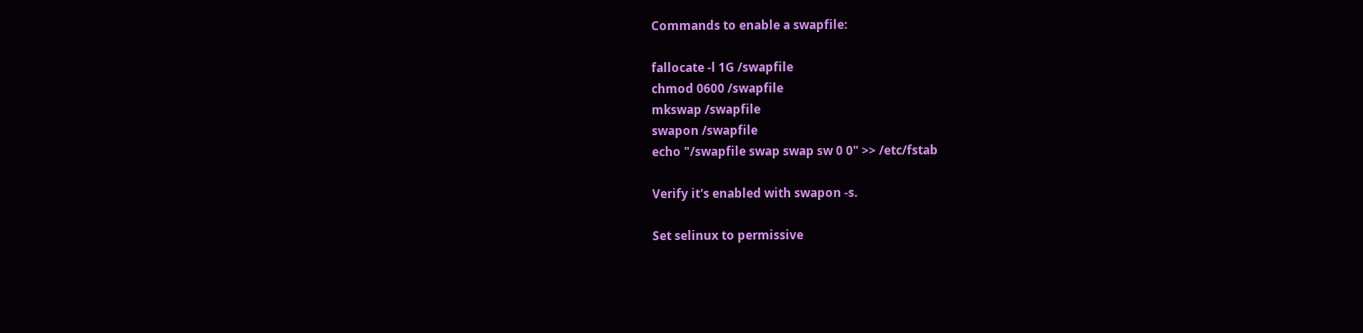Commands to enable a swapfile:

fallocate -l 1G /swapfile
chmod 0600 /swapfile
mkswap /swapfile
swapon /swapfile
echo "/swapfile swap swap sw 0 0" >> /etc/fstab

Verify it's enabled with swapon -s.

Set selinux to permissive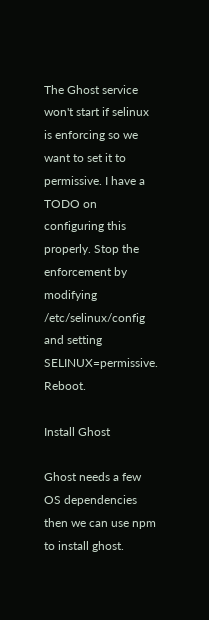The Ghost service won't start if selinux is enforcing so we want to set it to permissive. I have a TODO on configuring this properly. Stop the enforcement by modifying /etc/selinux/config and setting SELINUX=permissive. Reboot.

Install Ghost

Ghost needs a few OS dependencies then we can use npm to install ghost.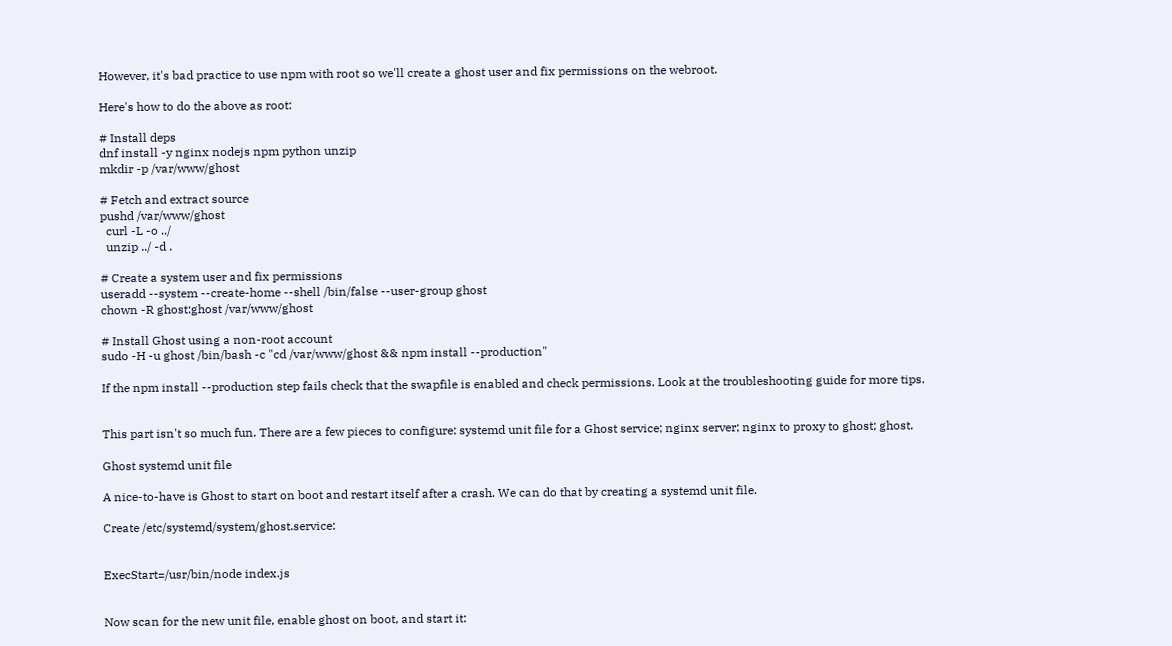However, it's bad practice to use npm with root so we'll create a ghost user and fix permissions on the webroot.

Here's how to do the above as root:

# Install deps
dnf install -y nginx nodejs npm python unzip
mkdir -p /var/www/ghost

# Fetch and extract source
pushd /var/www/ghost
  curl -L -o ../
  unzip ../ -d .

# Create a system user and fix permissions
useradd --system --create-home --shell /bin/false --user-group ghost
chown -R ghost:ghost /var/www/ghost

# Install Ghost using a non-root account
sudo -H -u ghost /bin/bash -c "cd /var/www/ghost && npm install --production"

If the npm install --production step fails check that the swapfile is enabled and check permissions. Look at the troubleshooting guide for more tips.


This part isn't so much fun. There are a few pieces to configure: systemd unit file for a Ghost service; nginx server; nginx to proxy to ghost; ghost.

Ghost systemd unit file

A nice-to-have is Ghost to start on boot and restart itself after a crash. We can do that by creating a systemd unit file.

Create /etc/systemd/system/ghost.service:


ExecStart=/usr/bin/node index.js


Now scan for the new unit file, enable ghost on boot, and start it: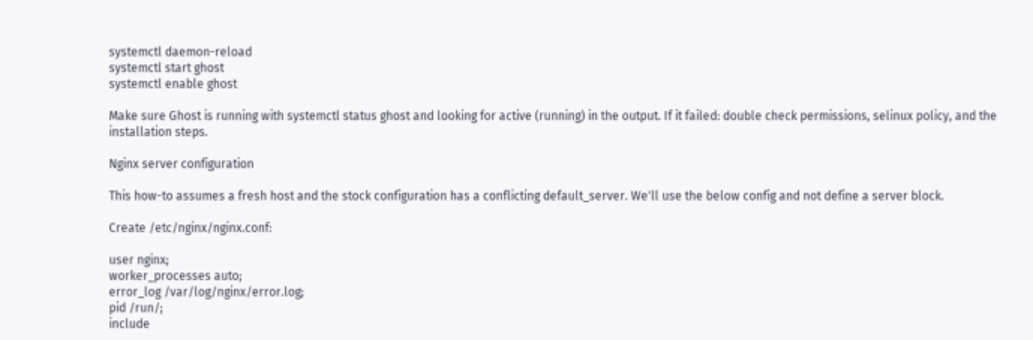systemctl daemon-reload
systemctl start ghost
systemctl enable ghost

Make sure Ghost is running with systemctl status ghost and looking for active (running) in the output. If it failed: double check permissions, selinux policy, and the installation steps.

Nginx server configuration

This how-to assumes a fresh host and the stock configuration has a conflicting default_server. We'll use the below config and not define a server block.

Create /etc/nginx/nginx.conf:

user nginx;
worker_processes auto;
error_log /var/log/nginx/error.log;
pid /run/;
include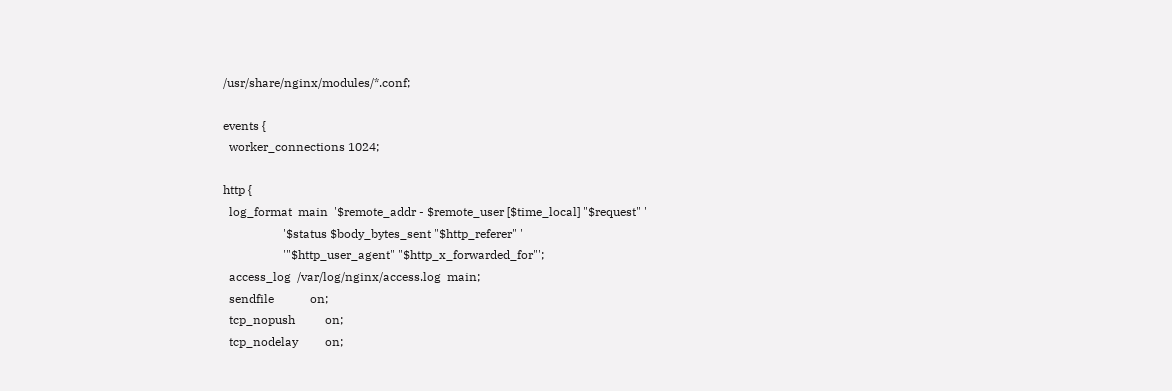/usr/share/nginx/modules/*.conf;

events {
  worker_connections 1024;

http {
  log_format  main  '$remote_addr - $remote_user [$time_local] "$request" '
                    '$status $body_bytes_sent "$http_referer" '
                    '"$http_user_agent" "$http_x_forwarded_for"';
  access_log  /var/log/nginx/access.log  main;
  sendfile            on;
  tcp_nopush          on;
  tcp_nodelay         on;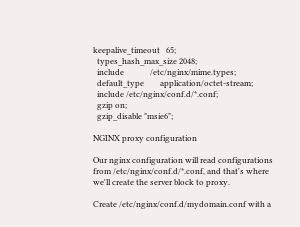keepalive_timeout   65;
  types_hash_max_size 2048;
  include             /etc/nginx/mime.types;
  default_type        application/octet-stream;
  include /etc/nginx/conf.d/*.conf;
  gzip on;
  gzip_disable "msie6";

NGINX proxy configuration

Our nginx configuration will read configurations from /etc/nginx/conf.d/*.conf, and that's where we'll create the server block to proxy.

Create /etc/nginx/conf.d/mydomain.conf with a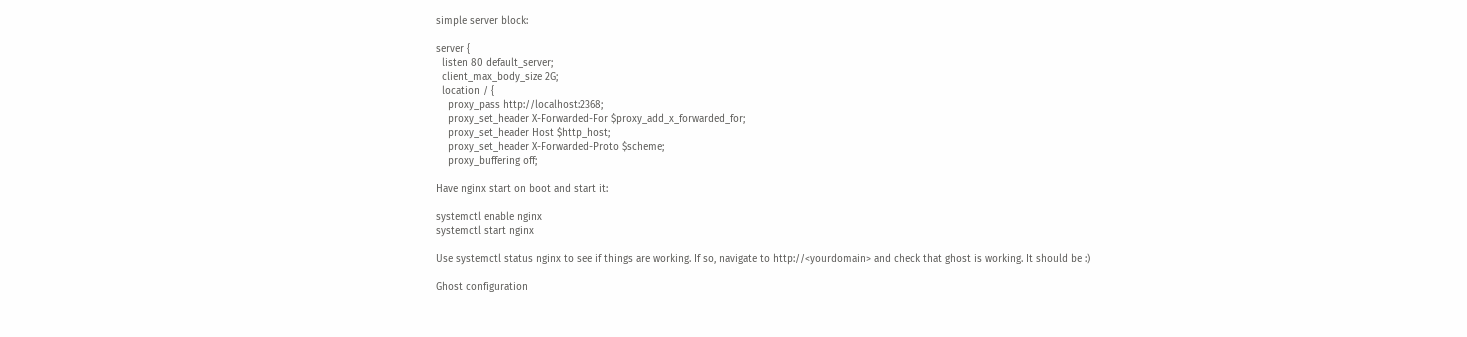simple server block:

server {
  listen 80 default_server;
  client_max_body_size 2G;
  location / {
    proxy_pass http://localhost:2368;
    proxy_set_header X-Forwarded-For $proxy_add_x_forwarded_for;
    proxy_set_header Host $http_host;
    proxy_set_header X-Forwarded-Proto $scheme;
    proxy_buffering off;

Have nginx start on boot and start it:

systemctl enable nginx
systemctl start nginx

Use systemctl status nginx to see if things are working. If so, navigate to http://<yourdomain> and check that ghost is working. It should be :)

Ghost configuration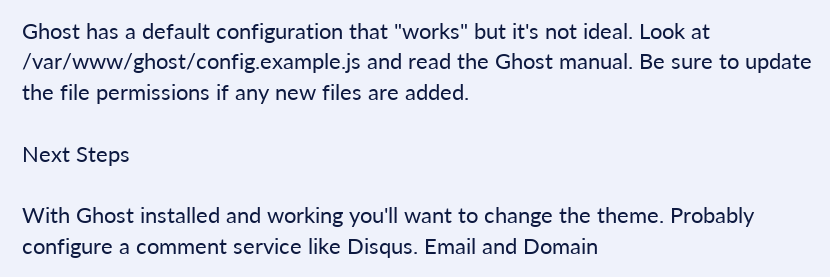Ghost has a default configuration that "works" but it's not ideal. Look at /var/www/ghost/config.example.js and read the Ghost manual. Be sure to update the file permissions if any new files are added.

Next Steps

With Ghost installed and working you'll want to change the theme. Probably configure a comment service like Disqus. Email and Domain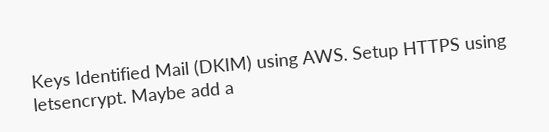Keys Identified Mail (DKIM) using AWS. Setup HTTPS using letsencrypt. Maybe add a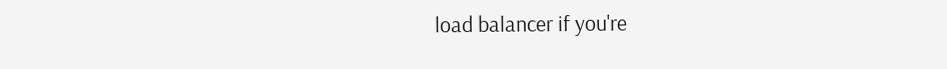load balancer if you're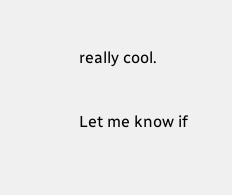really cool.

Let me know if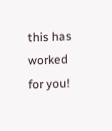this has worked for you!